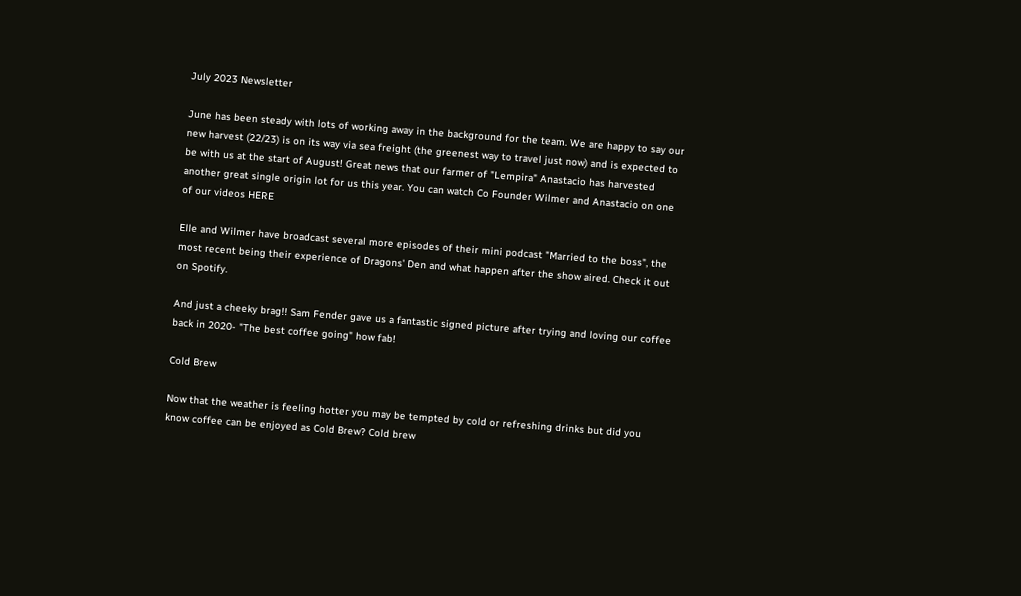July 2023 Newsletter

June has been steady with lots of working away in the background for the team. We are happy to say our new harvest (22/23) is on its way via sea freight (the greenest way to travel just now) and is expected to be with us at the start of August! Great news that our farmer of "Lempira" Anastacio has harvested another great single origin lot for us this year. You can watch Co Founder Wilmer and Anastacio on one of our videos HERE

Elle and Wilmer have broadcast several more episodes of their mini podcast "Married to the boss", the most recent being their experience of Dragons' Den and what happen after the show aired. Check it out on Spotify.

And just a cheeky brag!! Sam Fender gave us a fantastic signed picture after trying and loving our coffee back in 2020- "The best coffee going" how fab!

Cold Brew

Now that the weather is feeling hotter you may be tempted by cold or refreshing drinks but did you know coffee can be enjoyed as Cold Brew? Cold brew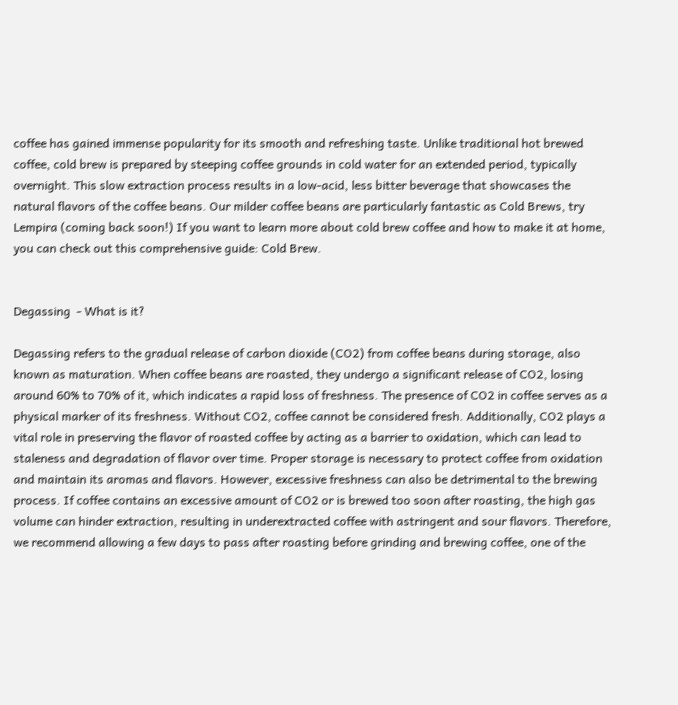coffee has gained immense popularity for its smooth and refreshing taste. Unlike traditional hot brewed coffee, cold brew is prepared by steeping coffee grounds in cold water for an extended period, typically overnight. This slow extraction process results in a low-acid, less bitter beverage that showcases the natural flavors of the coffee beans. Our milder coffee beans are particularly fantastic as Cold Brews, try Lempira (coming back soon!) If you want to learn more about cold brew coffee and how to make it at home, you can check out this comprehensive guide: Cold Brew.


Degassing  - What is it?

Degassing refers to the gradual release of carbon dioxide (CO2) from coffee beans during storage, also known as maturation. When coffee beans are roasted, they undergo a significant release of CO2, losing around 60% to 70% of it, which indicates a rapid loss of freshness. The presence of CO2 in coffee serves as a physical marker of its freshness. Without CO2, coffee cannot be considered fresh. Additionally, CO2 plays a vital role in preserving the flavor of roasted coffee by acting as a barrier to oxidation, which can lead to staleness and degradation of flavor over time. Proper storage is necessary to protect coffee from oxidation and maintain its aromas and flavors. However, excessive freshness can also be detrimental to the brewing process. If coffee contains an excessive amount of CO2 or is brewed too soon after roasting, the high gas volume can hinder extraction, resulting in underextracted coffee with astringent and sour flavors. Therefore, we recommend allowing a few days to pass after roasting before grinding and brewing coffee, one of the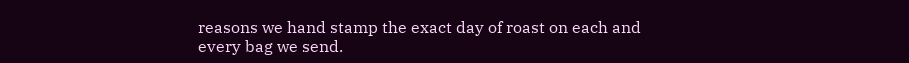reasons we hand stamp the exact day of roast on each and every bag we send.